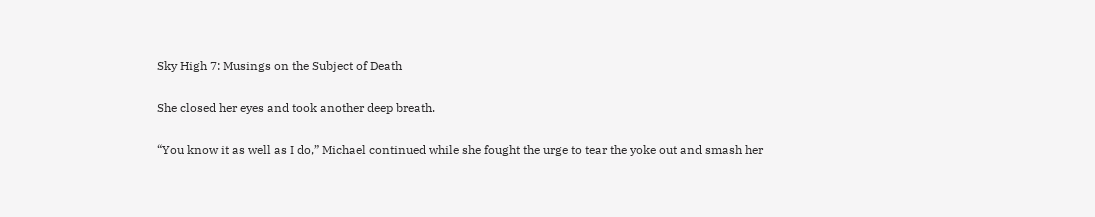Sky High 7: Musings on the Subject of Death

She closed her eyes and took another deep breath.

“You know it as well as I do,” Michael continued while she fought the urge to tear the yoke out and smash her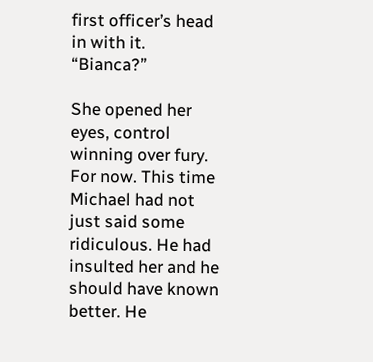first officer’s head in with it. “Bianca?”

She opened her eyes, control winning over fury. For now. This time Michael had not just said some ridiculous. He had insulted her and he should have known better. He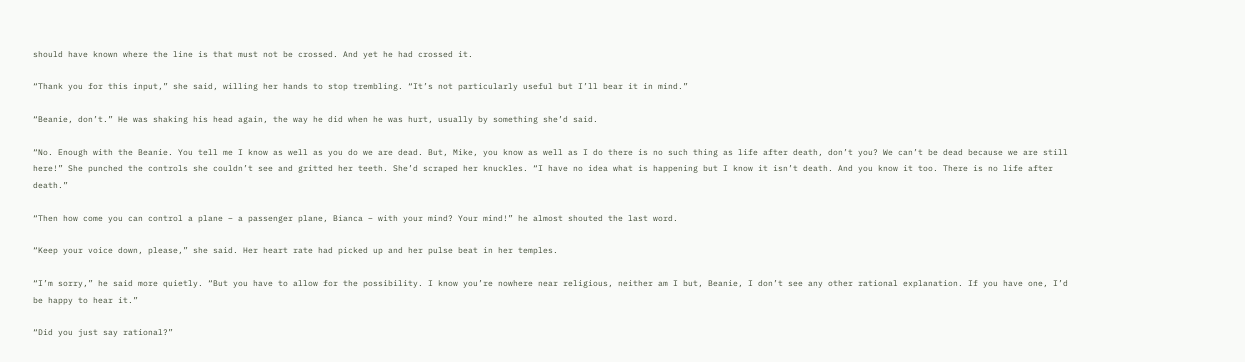should have known where the line is that must not be crossed. And yet he had crossed it.

“Thank you for this input,” she said, willing her hands to stop trembling. “It’s not particularly useful but I’ll bear it in mind.”

“Beanie, don’t.” He was shaking his head again, the way he did when he was hurt, usually by something she’d said.

“No. Enough with the Beanie. You tell me I know as well as you do we are dead. But, Mike, you know as well as I do there is no such thing as life after death, don’t you? We can’t be dead because we are still here!” She punched the controls she couldn’t see and gritted her teeth. She’d scraped her knuckles. “I have no idea what is happening but I know it isn’t death. And you know it too. There is no life after death.”

“Then how come you can control a plane – a passenger plane, Bianca – with your mind? Your mind!” he almost shouted the last word.

“Keep your voice down, please,” she said. Her heart rate had picked up and her pulse beat in her temples.

“I’m sorry,” he said more quietly. “But you have to allow for the possibility. I know you’re nowhere near religious, neither am I but, Beanie, I don’t see any other rational explanation. If you have one, I’d be happy to hear it.”

“Did you just say rational?”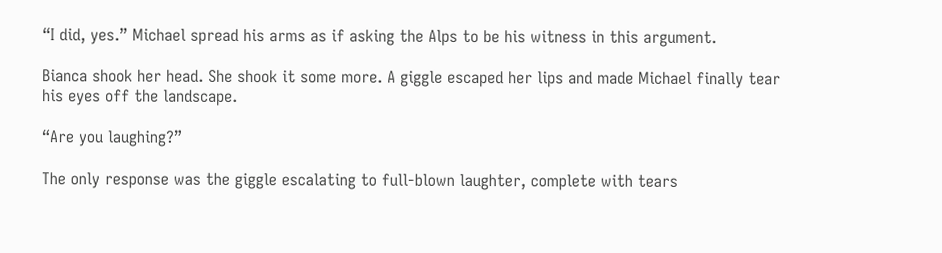“I did, yes.” Michael spread his arms as if asking the Alps to be his witness in this argument.

Bianca shook her head. She shook it some more. A giggle escaped her lips and made Michael finally tear his eyes off the landscape.

“Are you laughing?”

The only response was the giggle escalating to full-blown laughter, complete with tears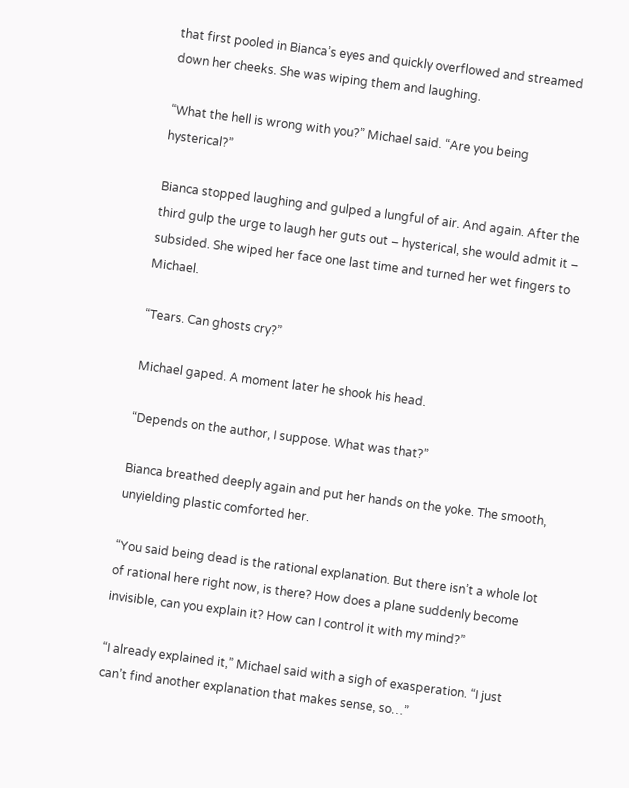that first pooled in Bianca’s eyes and quickly overflowed and streamed down her cheeks. She was wiping them and laughing.

“What the hell is wrong with you?” Michael said. “Are you being hysterical?”

Bianca stopped laughing and gulped a lungful of air. And again. After the third gulp the urge to laugh her guts out – hysterical, she would admit it – subsided. She wiped her face one last time and turned her wet fingers to Michael.

“Tears. Can ghosts cry?”

Michael gaped. A moment later he shook his head.

“Depends on the author, I suppose. What was that?”

Bianca breathed deeply again and put her hands on the yoke. The smooth, unyielding plastic comforted her.

“You said being dead is the rational explanation. But there isn’t a whole lot of rational here right now, is there? How does a plane suddenly become invisible, can you explain it? How can I control it with my mind?”

“I already explained it,” Michael said with a sigh of exasperation. “I just can’t find another explanation that makes sense, so…”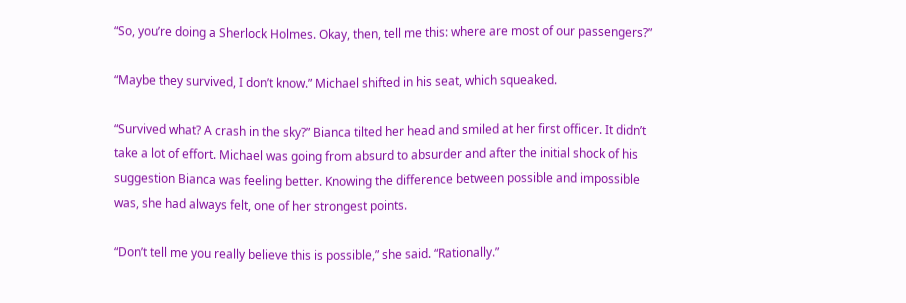“So, you’re doing a Sherlock Holmes. Okay, then, tell me this: where are most of our passengers?”

“Maybe they survived, I don’t know.” Michael shifted in his seat, which squeaked.

“Survived what? A crash in the sky?” Bianca tilted her head and smiled at her first officer. It didn’t take a lot of effort. Michael was going from absurd to absurder and after the initial shock of his suggestion Bianca was feeling better. Knowing the difference between possible and impossible was, she had always felt, one of her strongest points.

“Don’t tell me you really believe this is possible,” she said. “Rationally.”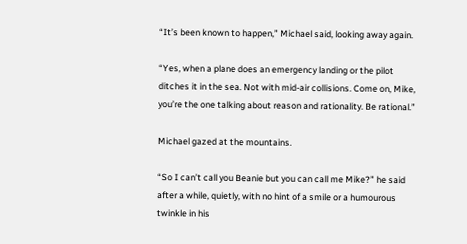“It’s been known to happen,” Michael said, looking away again.

“Yes, when a plane does an emergency landing or the pilot ditches it in the sea. Not with mid-air collisions. Come on, Mike, you’re the one talking about reason and rationality. Be rational.”

Michael gazed at the mountains.

“So I can’t call you Beanie but you can call me Mike?” he said after a while, quietly, with no hint of a smile or a humourous twinkle in his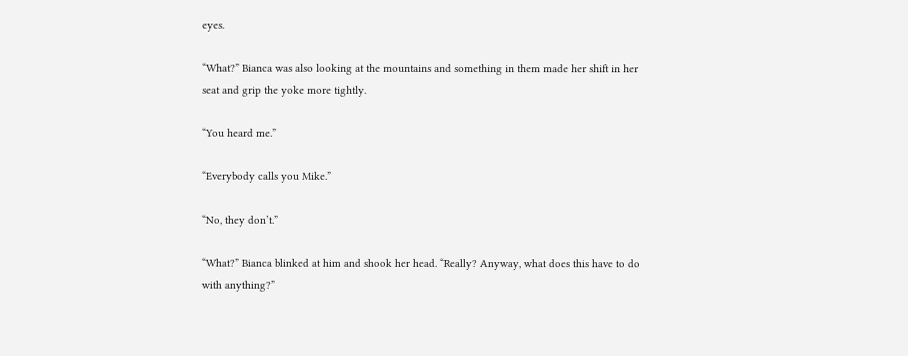eyes.

“What?” Bianca was also looking at the mountains and something in them made her shift in her seat and grip the yoke more tightly.

“You heard me.”

“Everybody calls you Mike.”

“No, they don’t.”

“What?” Bianca blinked at him and shook her head. “Really? Anyway, what does this have to do with anything?”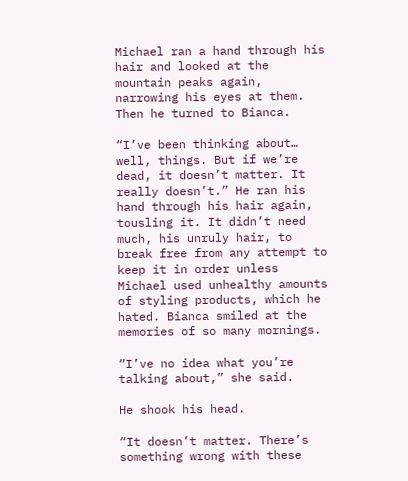Michael ran a hand through his hair and looked at the mountain peaks again, narrowing his eyes at them. Then he turned to Bianca.

“I’ve been thinking about… well, things. But if we’re dead, it doesn’t matter. It really doesn’t.” He ran his hand through his hair again, tousling it. It didn’t need much, his unruly hair, to break free from any attempt to keep it in order unless Michael used unhealthy amounts of styling products, which he hated. Bianca smiled at the memories of so many mornings.

“I’ve no idea what you’re talking about,” she said.

He shook his head.

“It doesn’t matter. There’s something wrong with these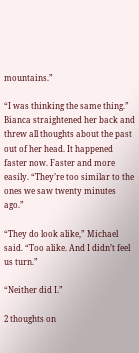mountains.”

“I was thinking the same thing.” Bianca straightened her back and threw all thoughts about the past out of her head. It happened faster now. Faster and more easily. “They’re too similar to the ones we saw twenty minutes ago.”

“They do look alike,” Michael said. “Too alike. And I didn’t feel us turn.”

“Neither did I.”

2 thoughts on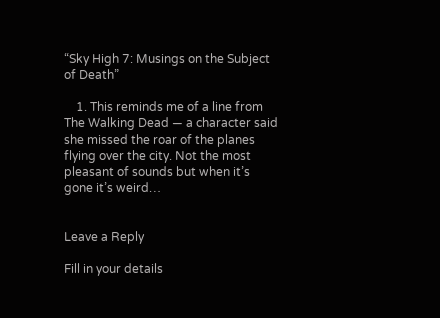“Sky High 7: Musings on the Subject of Death”

    1. This reminds me of a line from The Walking Dead — a character said she missed the roar of the planes flying over the city. Not the most pleasant of sounds but when it’s gone it’s weird…


Leave a Reply

Fill in your details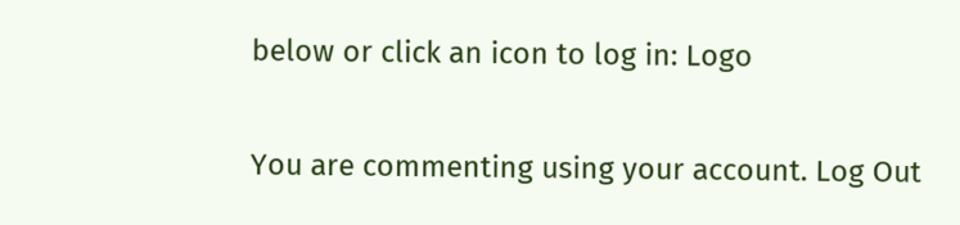below or click an icon to log in: Logo

You are commenting using your account. Log Out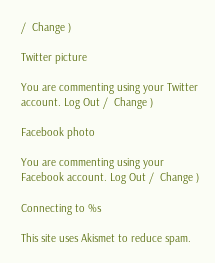/  Change )

Twitter picture

You are commenting using your Twitter account. Log Out /  Change )

Facebook photo

You are commenting using your Facebook account. Log Out /  Change )

Connecting to %s

This site uses Akismet to reduce spam.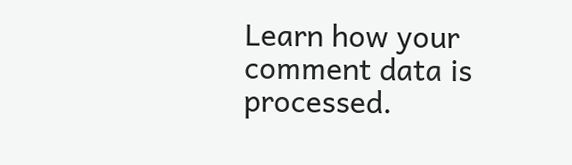Learn how your comment data is processed.